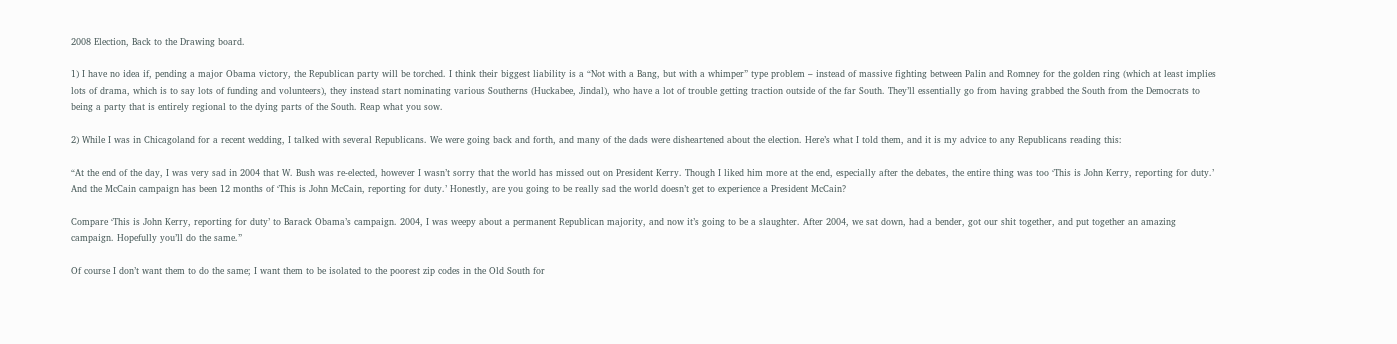2008 Election, Back to the Drawing board.

1) I have no idea if, pending a major Obama victory, the Republican party will be torched. I think their biggest liability is a “Not with a Bang, but with a whimper” type problem – instead of massive fighting between Palin and Romney for the golden ring (which at least implies lots of drama, which is to say lots of funding and volunteers), they instead start nominating various Southerns (Huckabee, Jindal), who have a lot of trouble getting traction outside of the far South. They’ll essentially go from having grabbed the South from the Democrats to being a party that is entirely regional to the dying parts of the South. Reap what you sow.

2) While I was in Chicagoland for a recent wedding, I talked with several Republicans. We were going back and forth, and many of the dads were disheartened about the election. Here’s what I told them, and it is my advice to any Republicans reading this:

“At the end of the day, I was very sad in 2004 that W. Bush was re-elected, however I wasn’t sorry that the world has missed out on President Kerry. Though I liked him more at the end, especially after the debates, the entire thing was too ‘This is John Kerry, reporting for duty.’ And the McCain campaign has been 12 months of ‘This is John McCain, reporting for duty.’ Honestly, are you going to be really sad the world doesn’t get to experience a President McCain?

Compare ‘This is John Kerry, reporting for duty’ to Barack Obama’s campaign. 2004, I was weepy about a permanent Republican majority, and now it’s going to be a slaughter. After 2004, we sat down, had a bender, got our shit together, and put together an amazing campaign. Hopefully you’ll do the same.”

Of course I don’t want them to do the same; I want them to be isolated to the poorest zip codes in the Old South for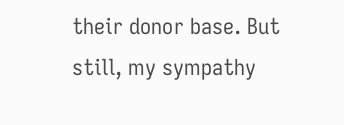their donor base. But still, my sympathy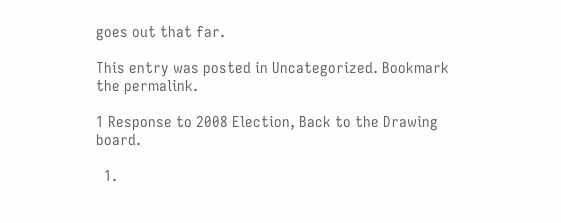goes out that far.

This entry was posted in Uncategorized. Bookmark the permalink.

1 Response to 2008 Election, Back to the Drawing board.

  1.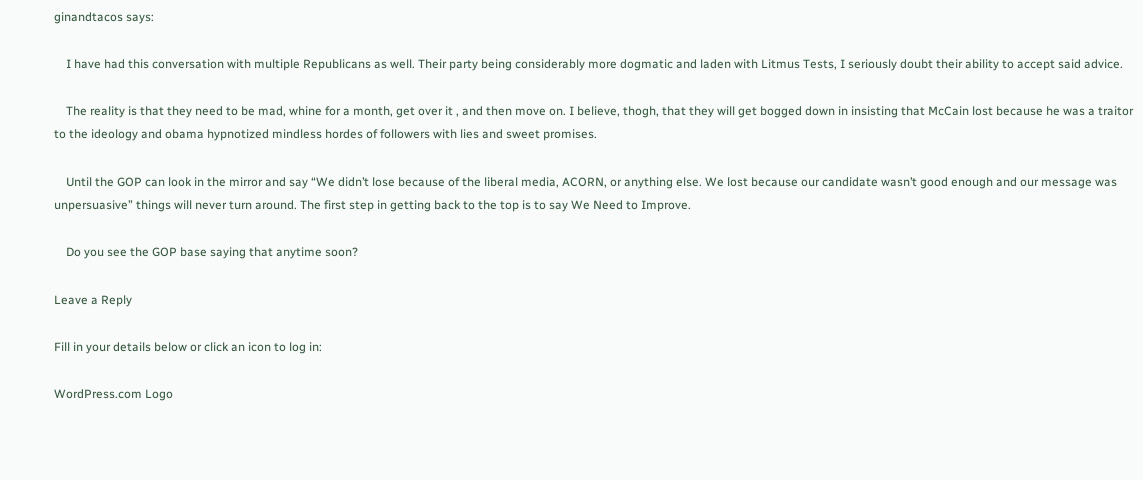ginandtacos says:

    I have had this conversation with multiple Republicans as well. Their party being considerably more dogmatic and laden with Litmus Tests, I seriously doubt their ability to accept said advice.

    The reality is that they need to be mad, whine for a month, get over it , and then move on. I believe, thogh, that they will get bogged down in insisting that McCain lost because he was a traitor to the ideology and obama hypnotized mindless hordes of followers with lies and sweet promises.

    Until the GOP can look in the mirror and say “We didn’t lose because of the liberal media, ACORN, or anything else. We lost because our candidate wasn’t good enough and our message was unpersuasive” things will never turn around. The first step in getting back to the top is to say We Need to Improve.

    Do you see the GOP base saying that anytime soon?

Leave a Reply

Fill in your details below or click an icon to log in:

WordPress.com Logo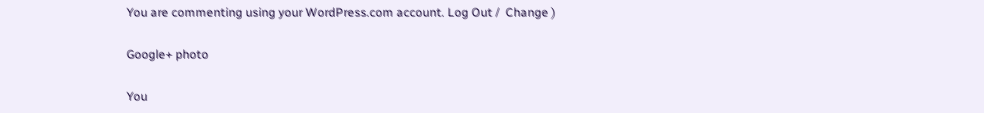You are commenting using your WordPress.com account. Log Out /  Change )

Google+ photo

You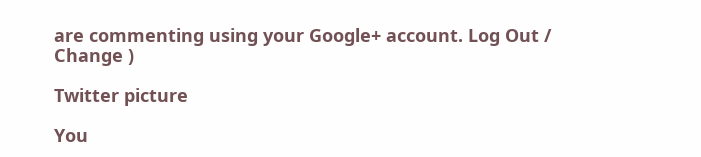are commenting using your Google+ account. Log Out /  Change )

Twitter picture

You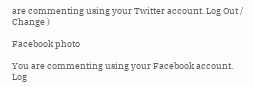are commenting using your Twitter account. Log Out /  Change )

Facebook photo

You are commenting using your Facebook account. Log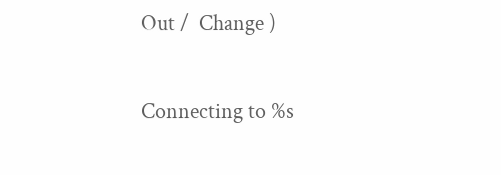Out /  Change )

Connecting to %s